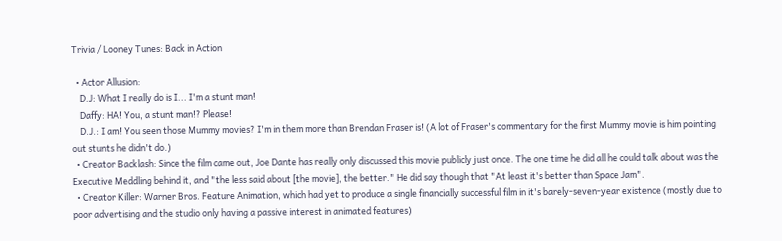Trivia / Looney Tunes: Back in Action

  • Actor Allusion:
    D.J: What I really do is I... I'm a stunt man!
    Daffy: HA! You, a stunt man!? Please!
    D.J.: I am! You seen those Mummy movies? I'm in them more than Brendan Fraser is! (A lot of Fraser's commentary for the first Mummy movie is him pointing out stunts he didn't do.)
  • Creator Backlash: Since the film came out, Joe Dante has really only discussed this movie publicly just once. The one time he did all he could talk about was the Executive Meddling behind it, and "the less said about [the movie], the better." He did say though that "At least it's better than Space Jam".
  • Creator Killer: Warner Bros. Feature Animation, which had yet to produce a single financially successful film in it's barely-seven-year existence (mostly due to poor advertising and the studio only having a passive interest in animated features)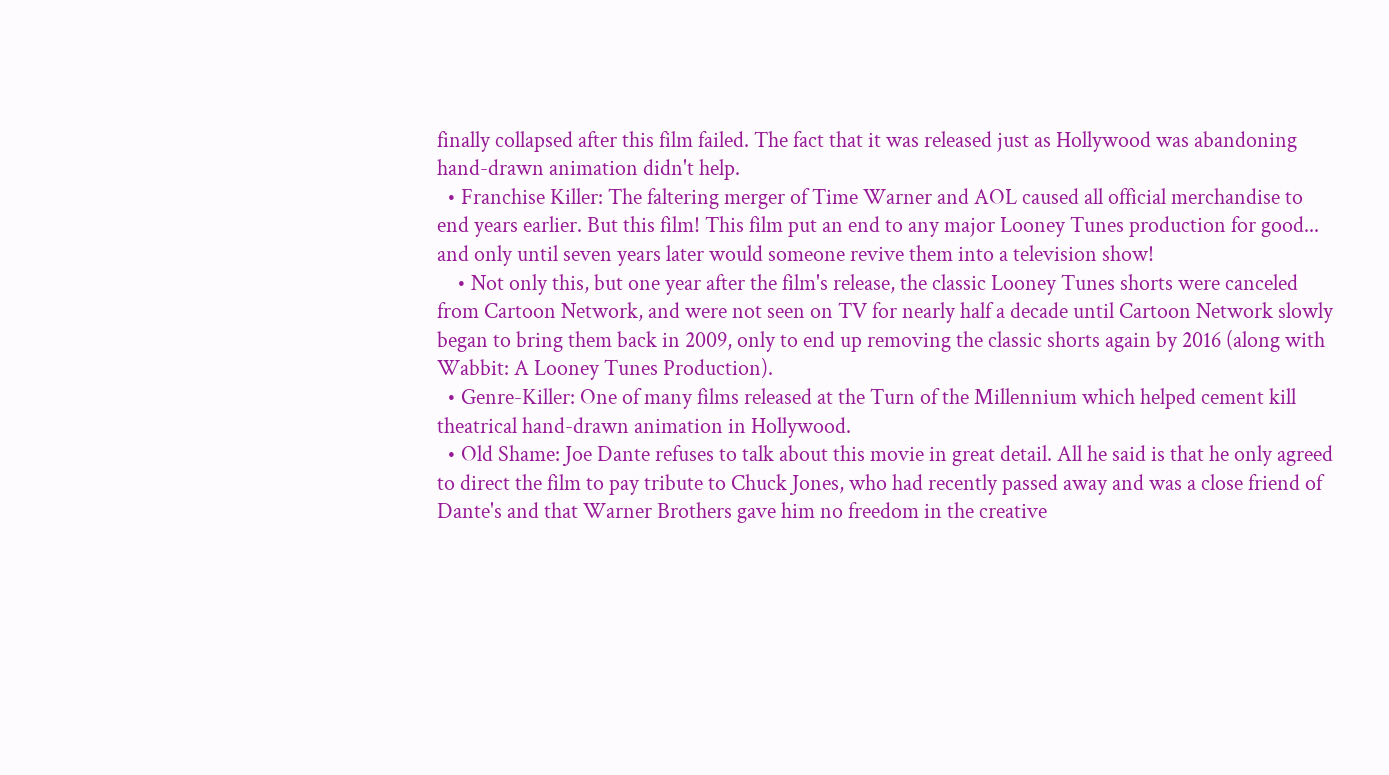finally collapsed after this film failed. The fact that it was released just as Hollywood was abandoning hand-drawn animation didn't help.
  • Franchise Killer: The faltering merger of Time Warner and AOL caused all official merchandise to end years earlier. But this film! This film put an end to any major Looney Tunes production for good... and only until seven years later would someone revive them into a television show!
    • Not only this, but one year after the film's release, the classic Looney Tunes shorts were canceled from Cartoon Network, and were not seen on TV for nearly half a decade until Cartoon Network slowly began to bring them back in 2009, only to end up removing the classic shorts again by 2016 (along with Wabbit: A Looney Tunes Production).
  • Genre-Killer: One of many films released at the Turn of the Millennium which helped cement kill theatrical hand-drawn animation in Hollywood.
  • Old Shame: Joe Dante refuses to talk about this movie in great detail. All he said is that he only agreed to direct the film to pay tribute to Chuck Jones, who had recently passed away and was a close friend of Dante's and that Warner Brothers gave him no freedom in the creative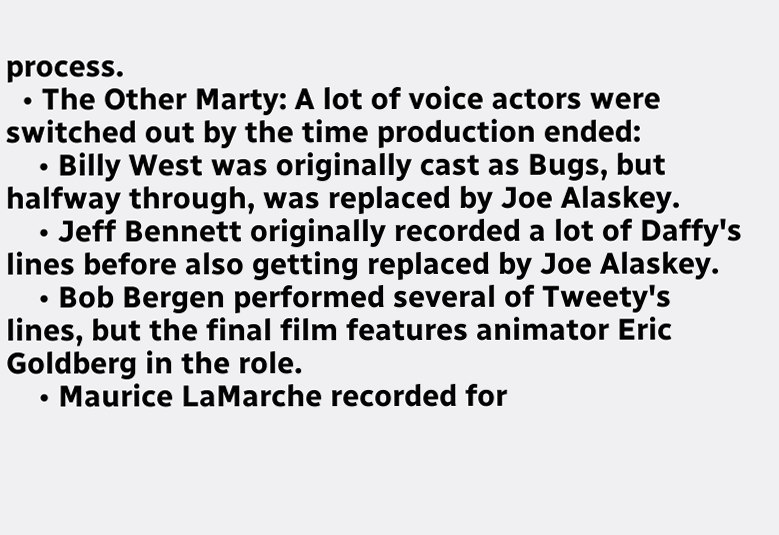process.
  • The Other Marty: A lot of voice actors were switched out by the time production ended:
    • Billy West was originally cast as Bugs, but halfway through, was replaced by Joe Alaskey.
    • Jeff Bennett originally recorded a lot of Daffy's lines before also getting replaced by Joe Alaskey.
    • Bob Bergen performed several of Tweety's lines, but the final film features animator Eric Goldberg in the role.
    • Maurice LaMarche recorded for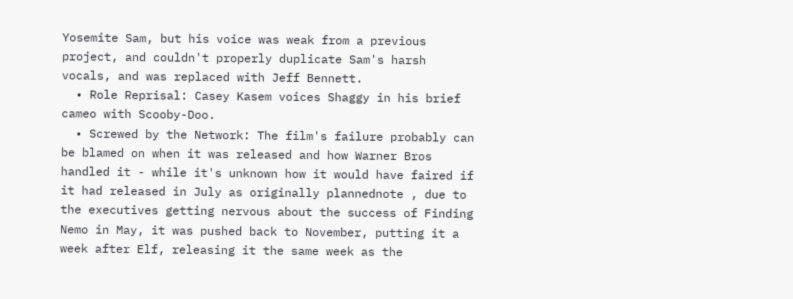Yosemite Sam, but his voice was weak from a previous project, and couldn't properly duplicate Sam's harsh vocals, and was replaced with Jeff Bennett.
  • Role Reprisal: Casey Kasem voices Shaggy in his brief cameo with Scooby-Doo.
  • Screwed by the Network: The film's failure probably can be blamed on when it was released and how Warner Bros handled it - while it's unknown how it would have faired if it had released in July as originally plannednote , due to the executives getting nervous about the success of Finding Nemo in May, it was pushed back to November, putting it a week after Elf, releasing it the same week as the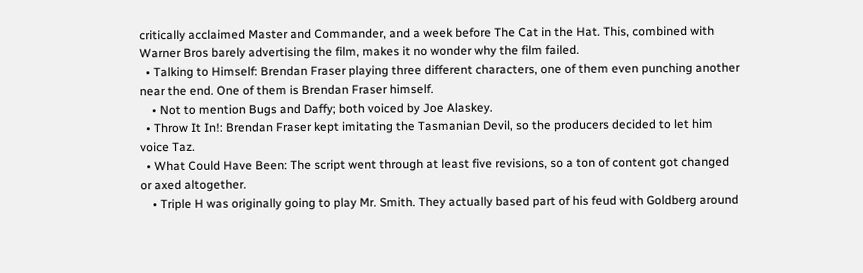critically acclaimed Master and Commander, and a week before The Cat in the Hat. This, combined with Warner Bros barely advertising the film, makes it no wonder why the film failed.
  • Talking to Himself: Brendan Fraser playing three different characters, one of them even punching another near the end. One of them is Brendan Fraser himself.
    • Not to mention Bugs and Daffy; both voiced by Joe Alaskey.
  • Throw It In!: Brendan Fraser kept imitating the Tasmanian Devil, so the producers decided to let him voice Taz.
  • What Could Have Been: The script went through at least five revisions, so a ton of content got changed or axed altogether.
    • Triple H was originally going to play Mr. Smith. They actually based part of his feud with Goldberg around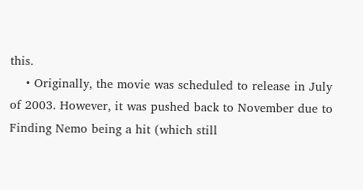this.
    • Originally, the movie was scheduled to release in July of 2003. However, it was pushed back to November due to Finding Nemo being a hit (which still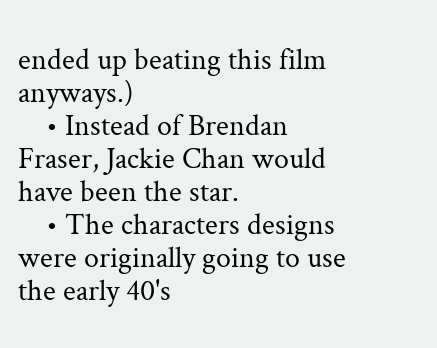ended up beating this film anyways.)
    • Instead of Brendan Fraser, Jackie Chan would have been the star.
    • The characters designs were originally going to use the early 40's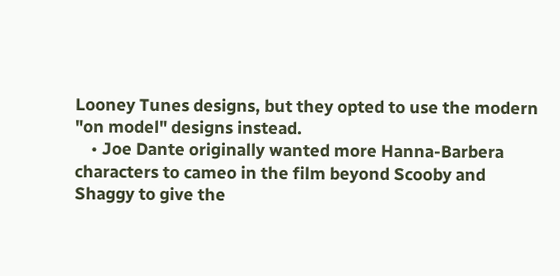Looney Tunes designs, but they opted to use the modern "on model" designs instead.
    • Joe Dante originally wanted more Hanna-Barbera characters to cameo in the film beyond Scooby and Shaggy to give the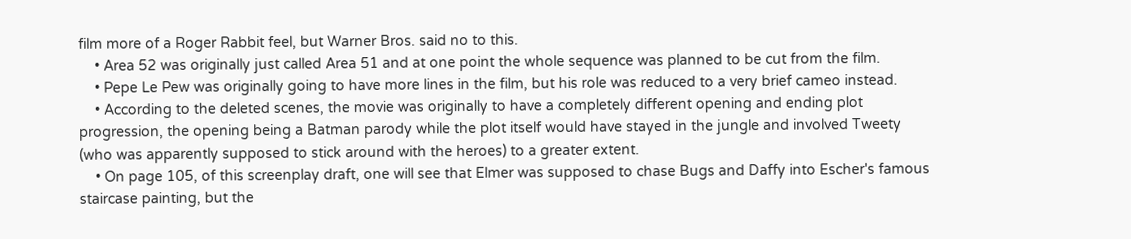film more of a Roger Rabbit feel, but Warner Bros. said no to this.
    • Area 52 was originally just called Area 51 and at one point the whole sequence was planned to be cut from the film.
    • Pepe Le Pew was originally going to have more lines in the film, but his role was reduced to a very brief cameo instead.
    • According to the deleted scenes, the movie was originally to have a completely different opening and ending plot progression, the opening being a Batman parody while the plot itself would have stayed in the jungle and involved Tweety (who was apparently supposed to stick around with the heroes) to a greater extent.
    • On page 105, of this screenplay draft, one will see that Elmer was supposed to chase Bugs and Daffy into Escher's famous staircase painting, but the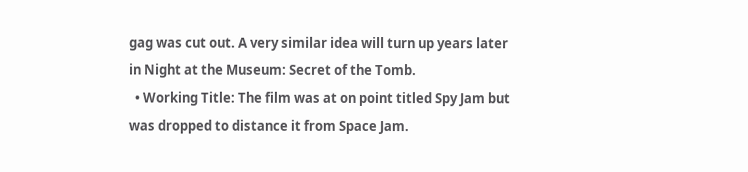gag was cut out. A very similar idea will turn up years later in Night at the Museum: Secret of the Tomb.
  • Working Title: The film was at on point titled Spy Jam but was dropped to distance it from Space Jam.